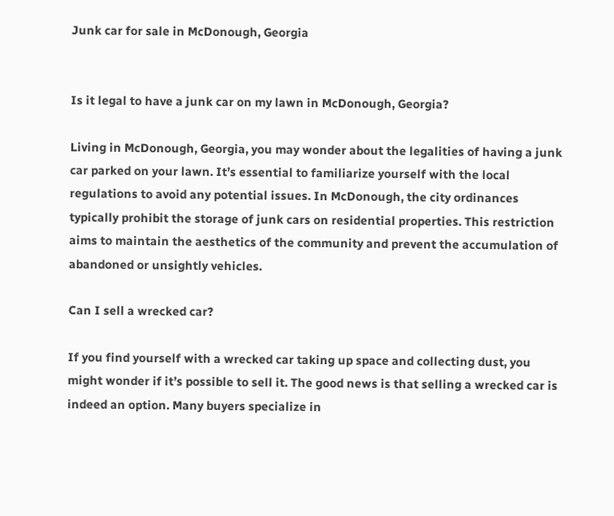Junk car for sale in McDonough, Georgia


Is it legal to have a junk car on my lawn in McDonough, Georgia?

Living in McDonough, Georgia, you may wonder about the legalities of having a junk car parked on your lawn. It’s essential to familiarize yourself with the local regulations to avoid any potential issues. In McDonough, the city ordinances typically prohibit the storage of junk cars on residential properties. This restriction aims to maintain the aesthetics of the community and prevent the accumulation of abandoned or unsightly vehicles.

Can I sell a wrecked car?

If you find yourself with a wrecked car taking up space and collecting dust, you might wonder if it’s possible to sell it. The good news is that selling a wrecked car is indeed an option. Many buyers specialize in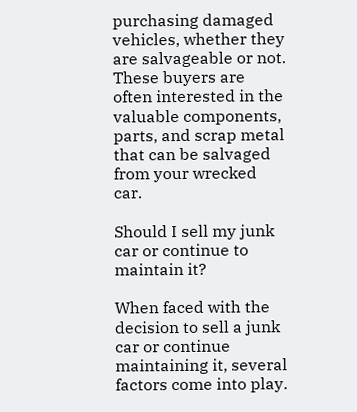purchasing damaged vehicles, whether they are salvageable or not. These buyers are often interested in the valuable components, parts, and scrap metal that can be salvaged from your wrecked car.

Should I sell my junk car or continue to maintain it?

When faced with the decision to sell a junk car or continue maintaining it, several factors come into play.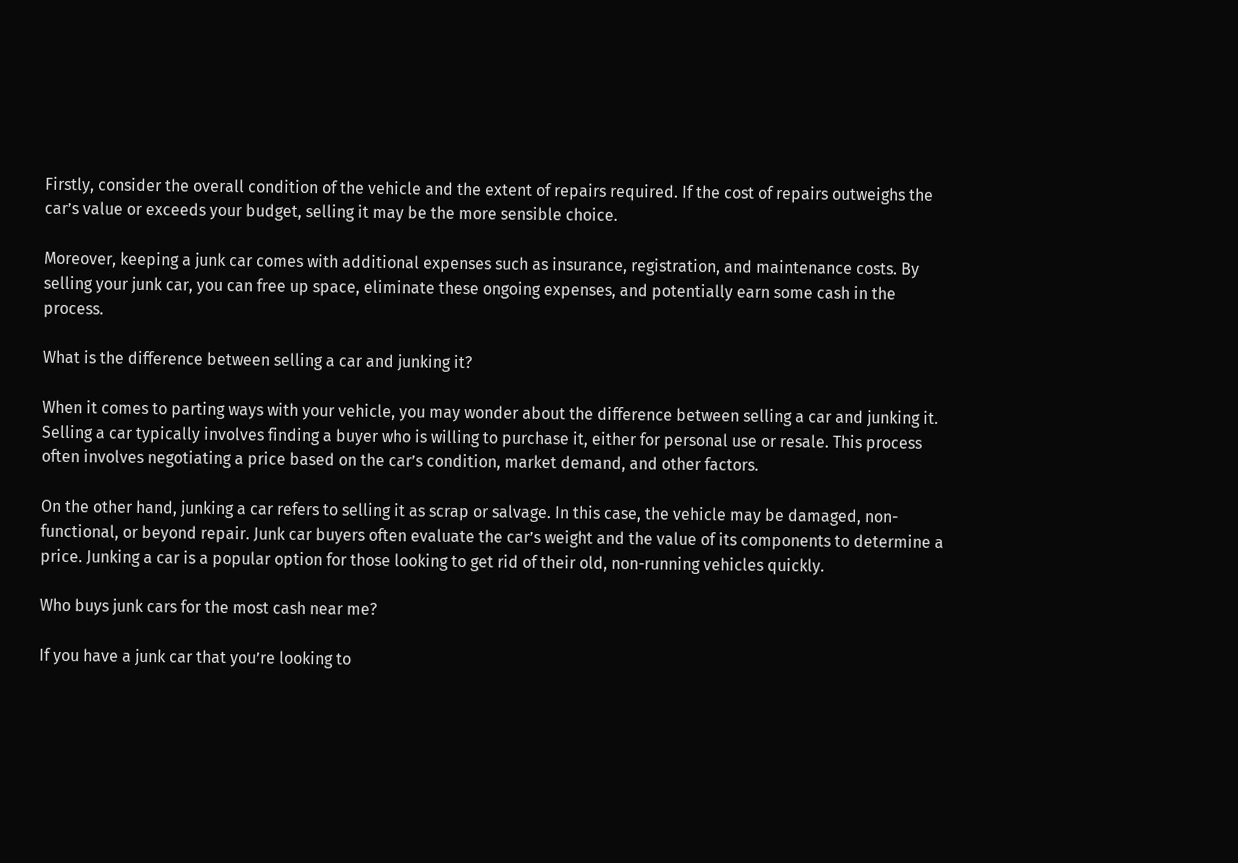Firstly, consider the overall condition of the vehicle and the extent of repairs required. If the cost of repairs outweighs the car’s value or exceeds your budget, selling it may be the more sensible choice.

Moreover, keeping a junk car comes with additional expenses such as insurance, registration, and maintenance costs. By selling your junk car, you can free up space, eliminate these ongoing expenses, and potentially earn some cash in the process.

What is the difference between selling a car and junking it?

When it comes to parting ways with your vehicle, you may wonder about the difference between selling a car and junking it. Selling a car typically involves finding a buyer who is willing to purchase it, either for personal use or resale. This process often involves negotiating a price based on the car’s condition, market demand, and other factors.

On the other hand, junking a car refers to selling it as scrap or salvage. In this case, the vehicle may be damaged, non-functional, or beyond repair. Junk car buyers often evaluate the car’s weight and the value of its components to determine a price. Junking a car is a popular option for those looking to get rid of their old, non-running vehicles quickly.

Who buys junk cars for the most cash near me?

If you have a junk car that you’re looking to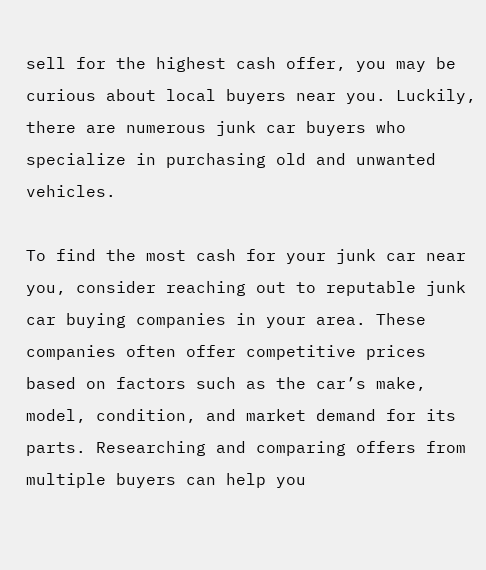sell for the highest cash offer, you may be curious about local buyers near you. Luckily, there are numerous junk car buyers who specialize in purchasing old and unwanted vehicles.

To find the most cash for your junk car near you, consider reaching out to reputable junk car buying companies in your area. These companies often offer competitive prices based on factors such as the car’s make, model, condition, and market demand for its parts. Researching and comparing offers from multiple buyers can help you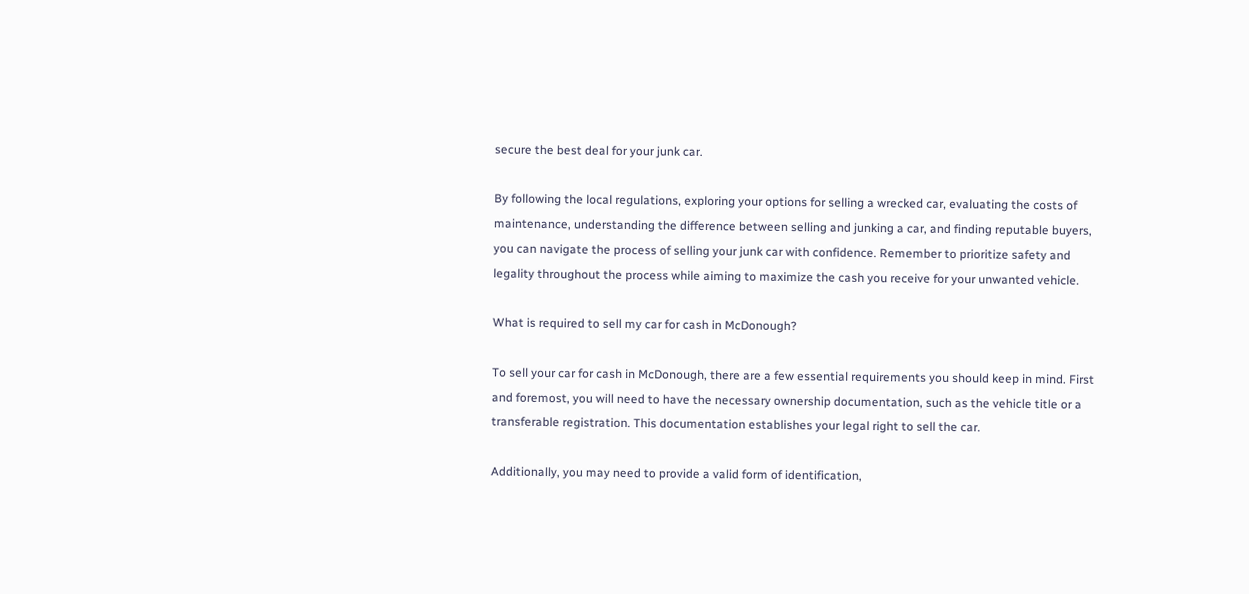secure the best deal for your junk car.

By following the local regulations, exploring your options for selling a wrecked car, evaluating the costs of maintenance, understanding the difference between selling and junking a car, and finding reputable buyers, you can navigate the process of selling your junk car with confidence. Remember to prioritize safety and legality throughout the process while aiming to maximize the cash you receive for your unwanted vehicle.

What is required to sell my car for cash in McDonough?

To sell your car for cash in McDonough, there are a few essential requirements you should keep in mind. First and foremost, you will need to have the necessary ownership documentation, such as the vehicle title or a transferable registration. This documentation establishes your legal right to sell the car.

Additionally, you may need to provide a valid form of identification,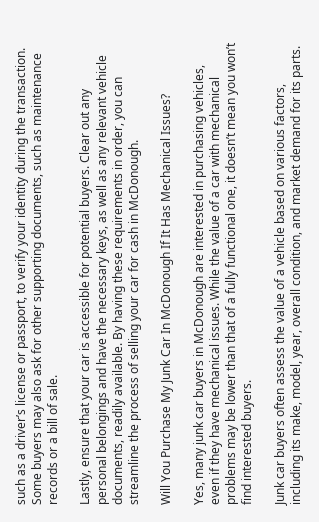such as a driver’s license or passport, to verify your identity during the transaction. Some buyers may also ask for other supporting documents, such as maintenance records or a bill of sale.

Lastly, ensure that your car is accessible for potential buyers. Clear out any personal belongings and have the necessary keys, as well as any relevant vehicle documents, readily available. By having these requirements in order, you can streamline the process of selling your car for cash in McDonough.

Will You Purchase My Junk Car In McDonough If It Has Mechanical Issues?

Yes, many junk car buyers in McDonough are interested in purchasing vehicles, even if they have mechanical issues. While the value of a car with mechanical problems may be lower than that of a fully functional one, it doesn’t mean you won’t find interested buyers.

Junk car buyers often assess the value of a vehicle based on various factors, including its make, model, year, overall condition, and market demand for its parts.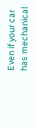Even if your car has mechanical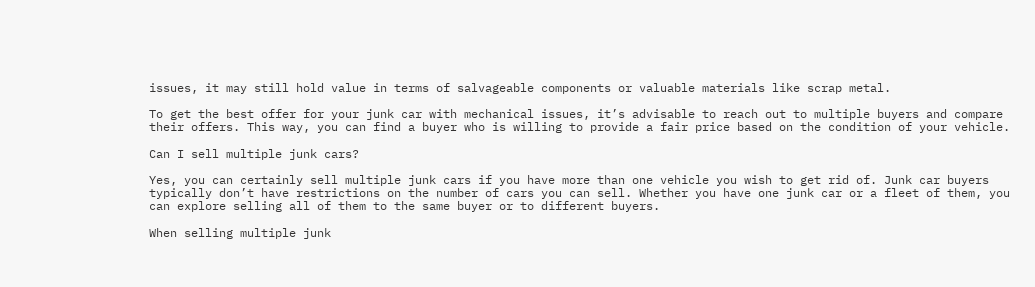issues, it may still hold value in terms of salvageable components or valuable materials like scrap metal.

To get the best offer for your junk car with mechanical issues, it’s advisable to reach out to multiple buyers and compare their offers. This way, you can find a buyer who is willing to provide a fair price based on the condition of your vehicle.

Can I sell multiple junk cars?

Yes, you can certainly sell multiple junk cars if you have more than one vehicle you wish to get rid of. Junk car buyers typically don’t have restrictions on the number of cars you can sell. Whether you have one junk car or a fleet of them, you can explore selling all of them to the same buyer or to different buyers.

When selling multiple junk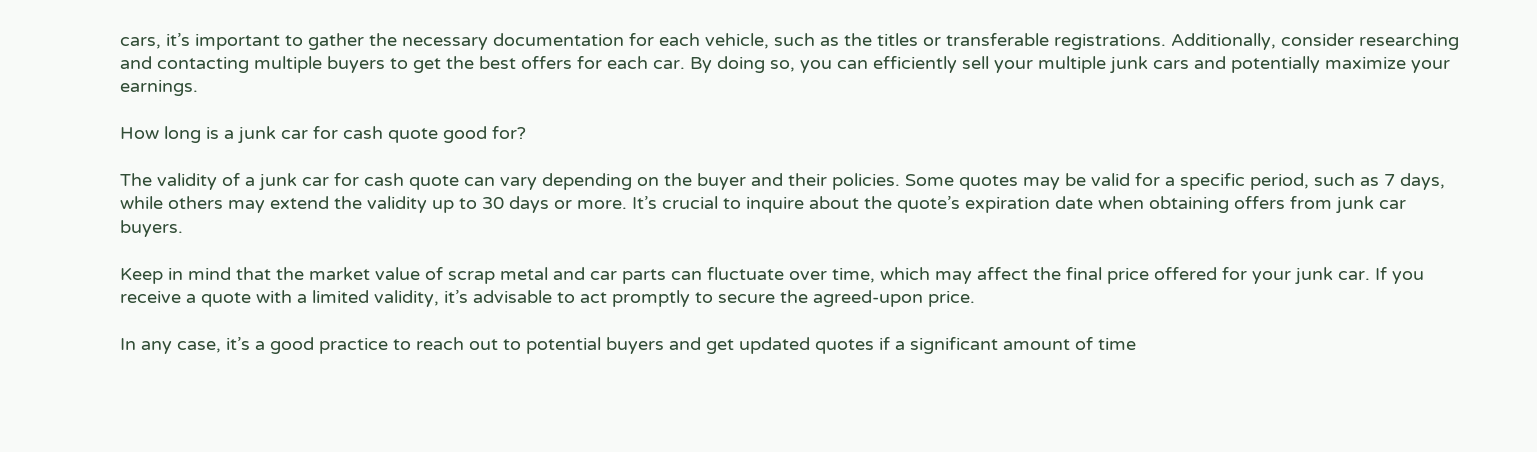cars, it’s important to gather the necessary documentation for each vehicle, such as the titles or transferable registrations. Additionally, consider researching and contacting multiple buyers to get the best offers for each car. By doing so, you can efficiently sell your multiple junk cars and potentially maximize your earnings.

How long is a junk car for cash quote good for?

The validity of a junk car for cash quote can vary depending on the buyer and their policies. Some quotes may be valid for a specific period, such as 7 days, while others may extend the validity up to 30 days or more. It’s crucial to inquire about the quote’s expiration date when obtaining offers from junk car buyers.

Keep in mind that the market value of scrap metal and car parts can fluctuate over time, which may affect the final price offered for your junk car. If you receive a quote with a limited validity, it’s advisable to act promptly to secure the agreed-upon price.

In any case, it’s a good practice to reach out to potential buyers and get updated quotes if a significant amount of time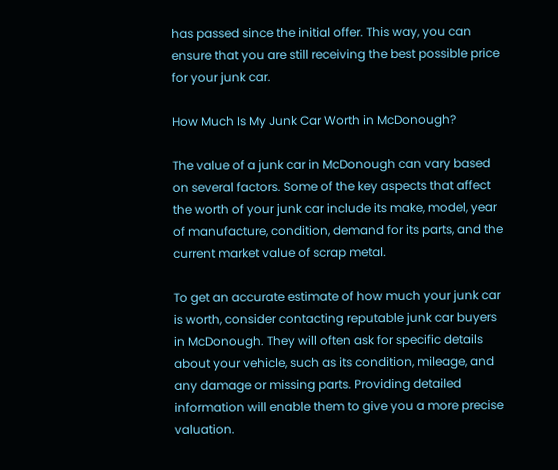has passed since the initial offer. This way, you can ensure that you are still receiving the best possible price for your junk car.

How Much Is My Junk Car Worth in McDonough?

The value of a junk car in McDonough can vary based on several factors. Some of the key aspects that affect the worth of your junk car include its make, model, year of manufacture, condition, demand for its parts, and the current market value of scrap metal.

To get an accurate estimate of how much your junk car is worth, consider contacting reputable junk car buyers in McDonough. They will often ask for specific details about your vehicle, such as its condition, mileage, and any damage or missing parts. Providing detailed information will enable them to give you a more precise valuation.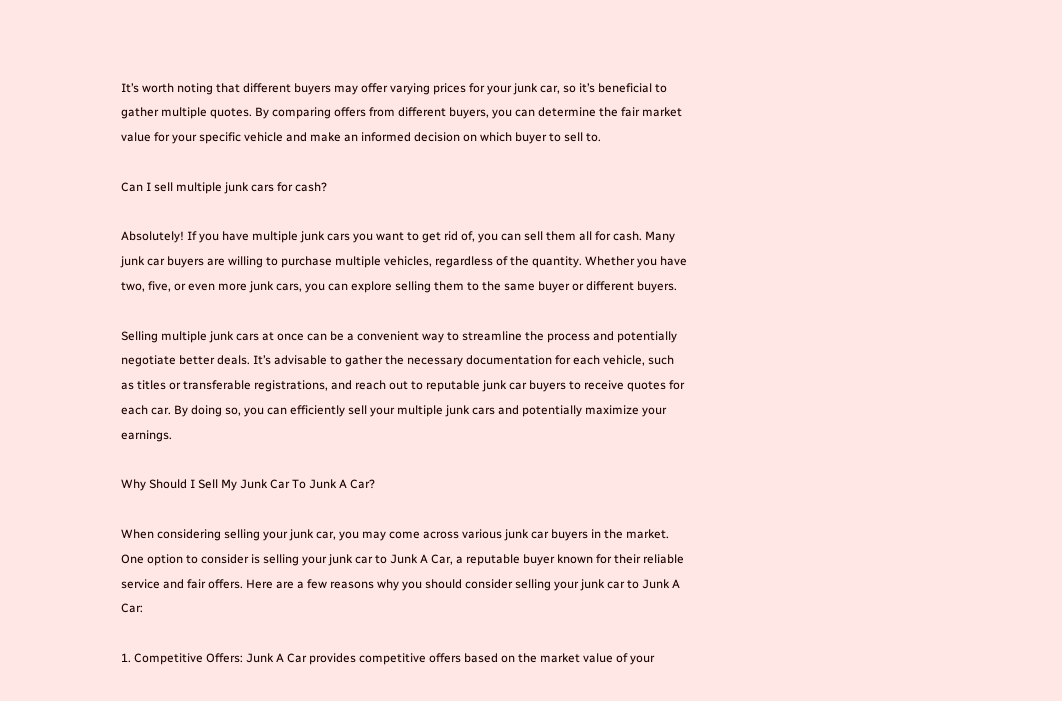It’s worth noting that different buyers may offer varying prices for your junk car, so it’s beneficial to gather multiple quotes. By comparing offers from different buyers, you can determine the fair market value for your specific vehicle and make an informed decision on which buyer to sell to.

Can I sell multiple junk cars for cash?

Absolutely! If you have multiple junk cars you want to get rid of, you can sell them all for cash. Many junk car buyers are willing to purchase multiple vehicles, regardless of the quantity. Whether you have two, five, or even more junk cars, you can explore selling them to the same buyer or different buyers.

Selling multiple junk cars at once can be a convenient way to streamline the process and potentially negotiate better deals. It’s advisable to gather the necessary documentation for each vehicle, such as titles or transferable registrations, and reach out to reputable junk car buyers to receive quotes for each car. By doing so, you can efficiently sell your multiple junk cars and potentially maximize your earnings.

Why Should I Sell My Junk Car To Junk A Car?

When considering selling your junk car, you may come across various junk car buyers in the market. One option to consider is selling your junk car to Junk A Car, a reputable buyer known for their reliable service and fair offers. Here are a few reasons why you should consider selling your junk car to Junk A Car:

1. Competitive Offers: Junk A Car provides competitive offers based on the market value of your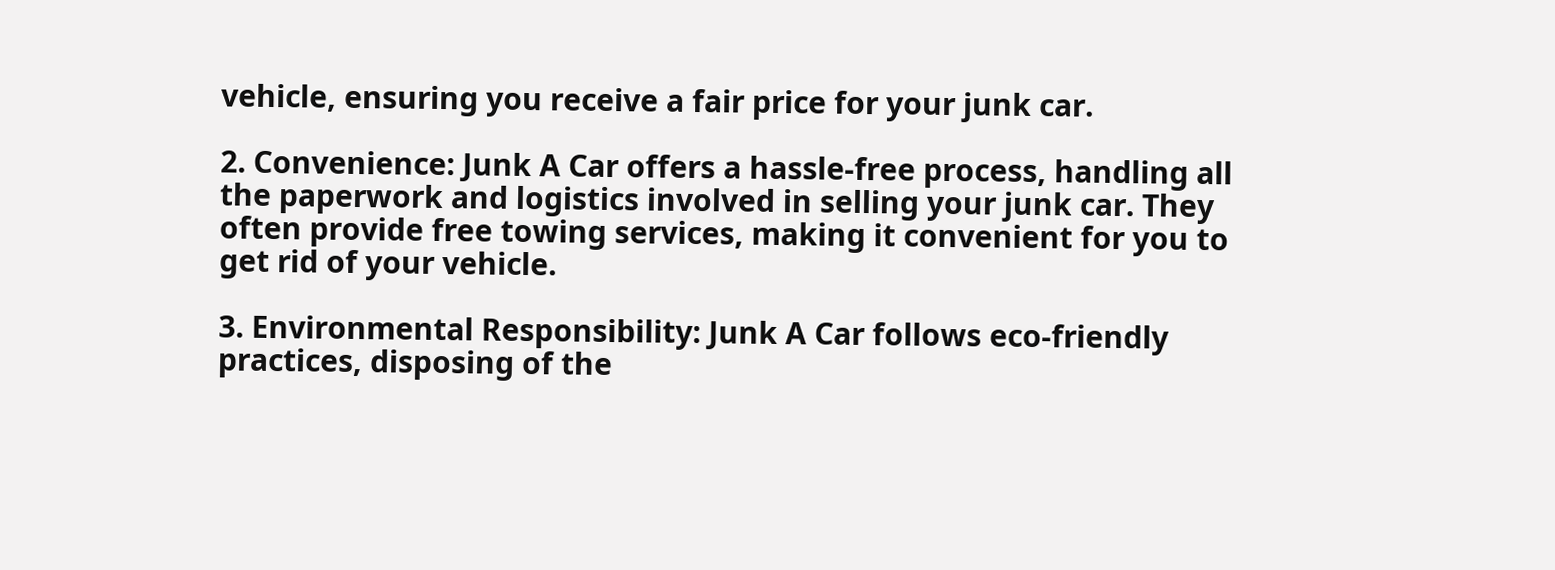vehicle, ensuring you receive a fair price for your junk car.

2. Convenience: Junk A Car offers a hassle-free process, handling all the paperwork and logistics involved in selling your junk car. They often provide free towing services, making it convenient for you to get rid of your vehicle.

3. Environmental Responsibility: Junk A Car follows eco-friendly practices, disposing of the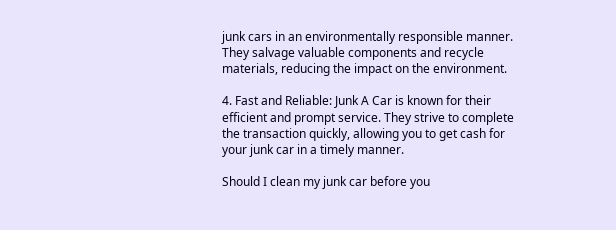junk cars in an environmentally responsible manner. They salvage valuable components and recycle materials, reducing the impact on the environment.

4. Fast and Reliable: Junk A Car is known for their efficient and prompt service. They strive to complete the transaction quickly, allowing you to get cash for your junk car in a timely manner.

Should I clean my junk car before you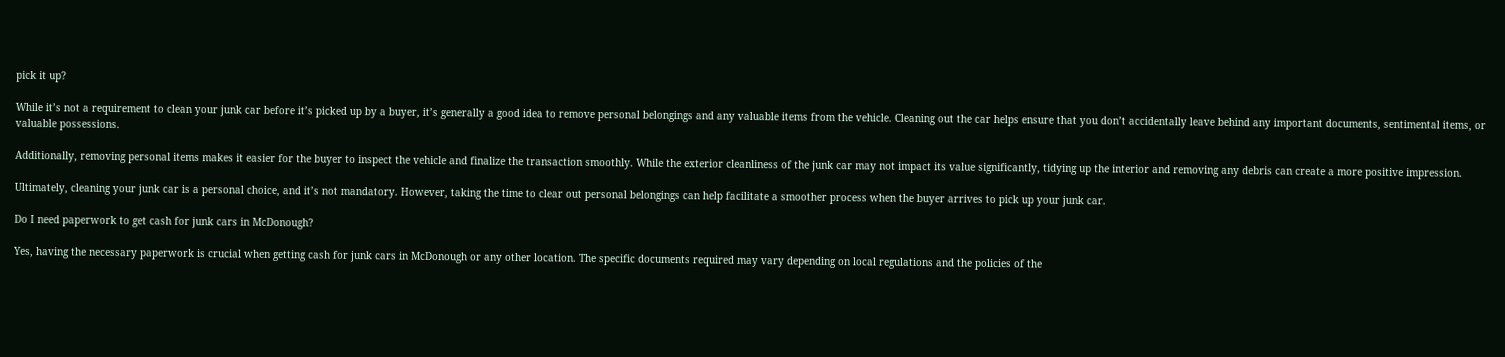pick it up?

While it’s not a requirement to clean your junk car before it’s picked up by a buyer, it’s generally a good idea to remove personal belongings and any valuable items from the vehicle. Cleaning out the car helps ensure that you don’t accidentally leave behind any important documents, sentimental items, or valuable possessions.

Additionally, removing personal items makes it easier for the buyer to inspect the vehicle and finalize the transaction smoothly. While the exterior cleanliness of the junk car may not impact its value significantly, tidying up the interior and removing any debris can create a more positive impression.

Ultimately, cleaning your junk car is a personal choice, and it’s not mandatory. However, taking the time to clear out personal belongings can help facilitate a smoother process when the buyer arrives to pick up your junk car.

Do I need paperwork to get cash for junk cars in McDonough?

Yes, having the necessary paperwork is crucial when getting cash for junk cars in McDonough or any other location. The specific documents required may vary depending on local regulations and the policies of the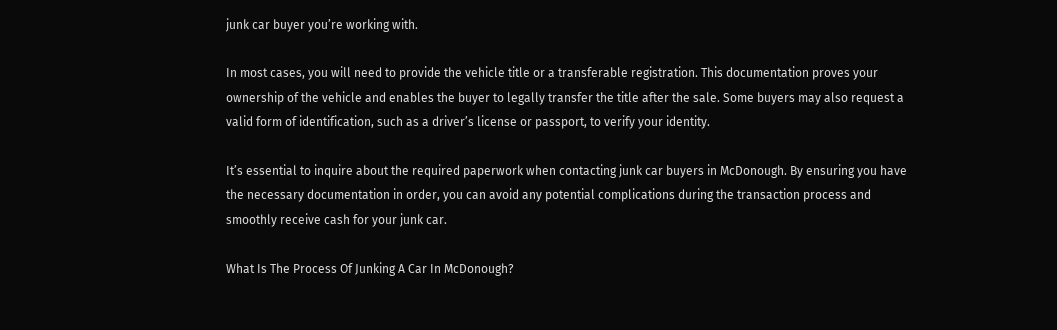junk car buyer you’re working with.

In most cases, you will need to provide the vehicle title or a transferable registration. This documentation proves your ownership of the vehicle and enables the buyer to legally transfer the title after the sale. Some buyers may also request a valid form of identification, such as a driver’s license or passport, to verify your identity.

It’s essential to inquire about the required paperwork when contacting junk car buyers in McDonough. By ensuring you have the necessary documentation in order, you can avoid any potential complications during the transaction process and smoothly receive cash for your junk car.

What Is The Process Of Junking A Car In McDonough?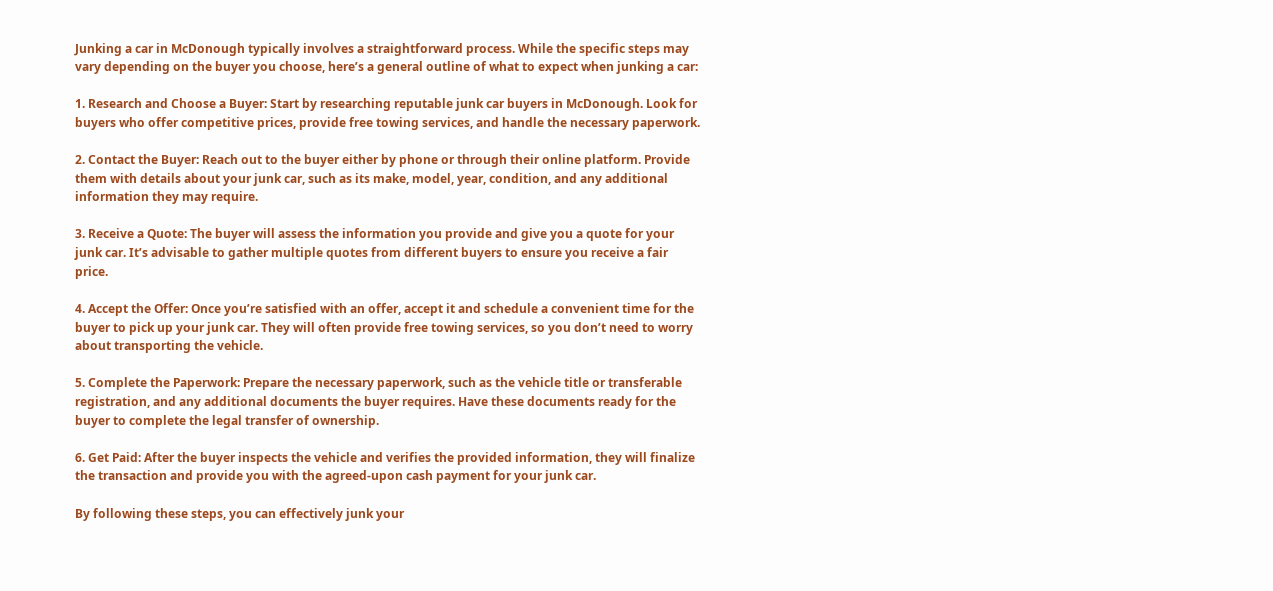Junking a car in McDonough typically involves a straightforward process. While the specific steps may vary depending on the buyer you choose, here’s a general outline of what to expect when junking a car:

1. Research and Choose a Buyer: Start by researching reputable junk car buyers in McDonough. Look for buyers who offer competitive prices, provide free towing services, and handle the necessary paperwork.

2. Contact the Buyer: Reach out to the buyer either by phone or through their online platform. Provide them with details about your junk car, such as its make, model, year, condition, and any additional information they may require.

3. Receive a Quote: The buyer will assess the information you provide and give you a quote for your junk car. It’s advisable to gather multiple quotes from different buyers to ensure you receive a fair price.

4. Accept the Offer: Once you’re satisfied with an offer, accept it and schedule a convenient time for the buyer to pick up your junk car. They will often provide free towing services, so you don’t need to worry about transporting the vehicle.

5. Complete the Paperwork: Prepare the necessary paperwork, such as the vehicle title or transferable registration, and any additional documents the buyer requires. Have these documents ready for the buyer to complete the legal transfer of ownership.

6. Get Paid: After the buyer inspects the vehicle and verifies the provided information, they will finalize the transaction and provide you with the agreed-upon cash payment for your junk car.

By following these steps, you can effectively junk your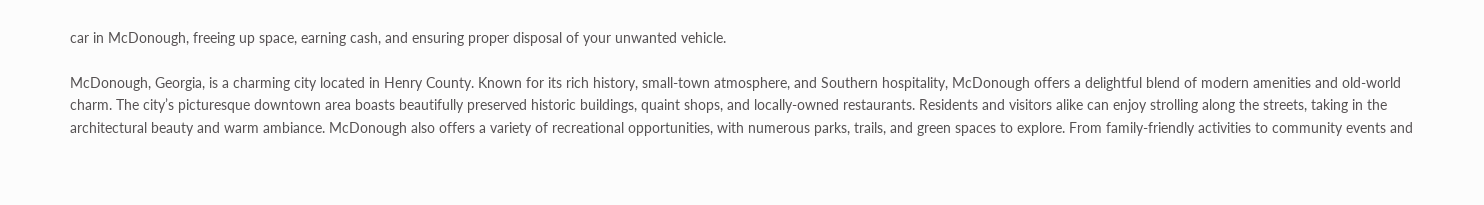car in McDonough, freeing up space, earning cash, and ensuring proper disposal of your unwanted vehicle.

McDonough, Georgia, is a charming city located in Henry County. Known for its rich history, small-town atmosphere, and Southern hospitality, McDonough offers a delightful blend of modern amenities and old-world charm. The city’s picturesque downtown area boasts beautifully preserved historic buildings, quaint shops, and locally-owned restaurants. Residents and visitors alike can enjoy strolling along the streets, taking in the architectural beauty and warm ambiance. McDonough also offers a variety of recreational opportunities, with numerous parks, trails, and green spaces to explore. From family-friendly activities to community events and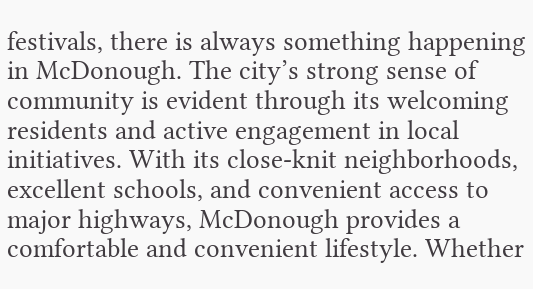festivals, there is always something happening in McDonough. The city’s strong sense of community is evident through its welcoming residents and active engagement in local initiatives. With its close-knit neighborhoods, excellent schools, and convenient access to major highways, McDonough provides a comfortable and convenient lifestyle. Whether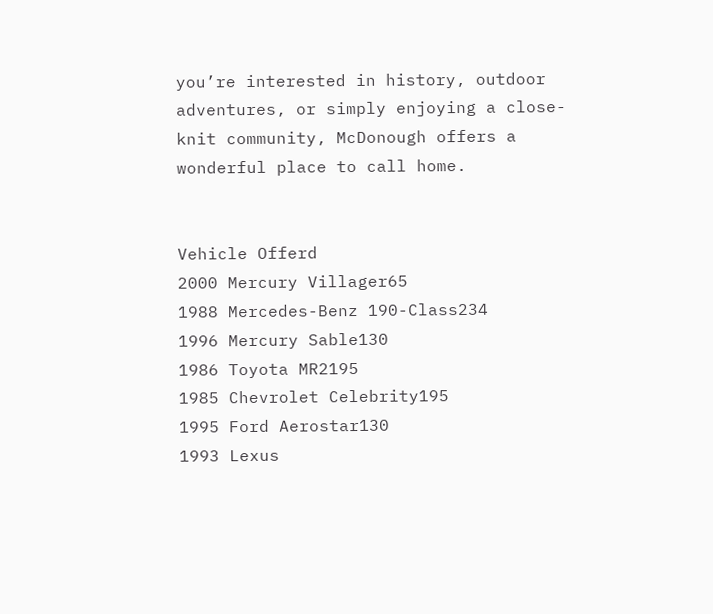you’re interested in history, outdoor adventures, or simply enjoying a close-knit community, McDonough offers a wonderful place to call home.


Vehicle Offerd
2000 Mercury Villager65
1988 Mercedes-Benz 190-Class234
1996 Mercury Sable130
1986 Toyota MR2195
1985 Chevrolet Celebrity195
1995 Ford Aerostar130
1993 Lexus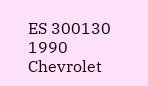ES 300130
1990 Chevrolet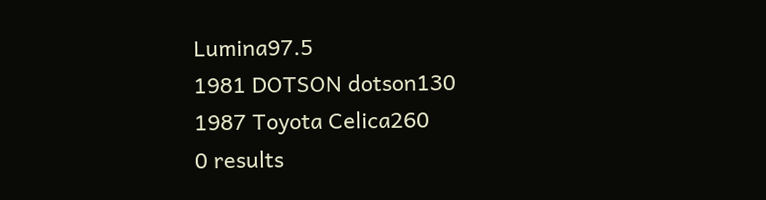Lumina97.5
1981 DOTSON dotson130
1987 Toyota Celica260
0 results